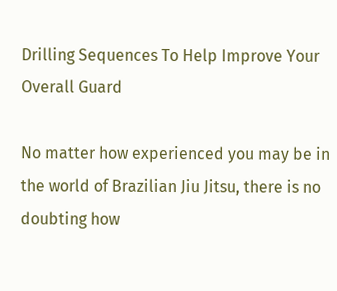Drilling Sequences To Help Improve Your Overall Guard

No matter how experienced you may be in the world of Brazilian Jiu Jitsu, there is no doubting how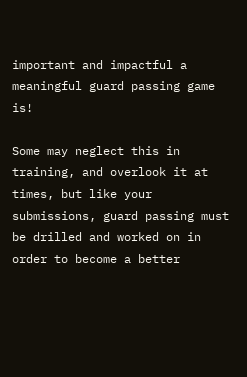important and impactful a meaningful guard passing game is!

Some may neglect this in training, and overlook it at times, but like your submissions, guard passing must be drilled and worked on in order to become a better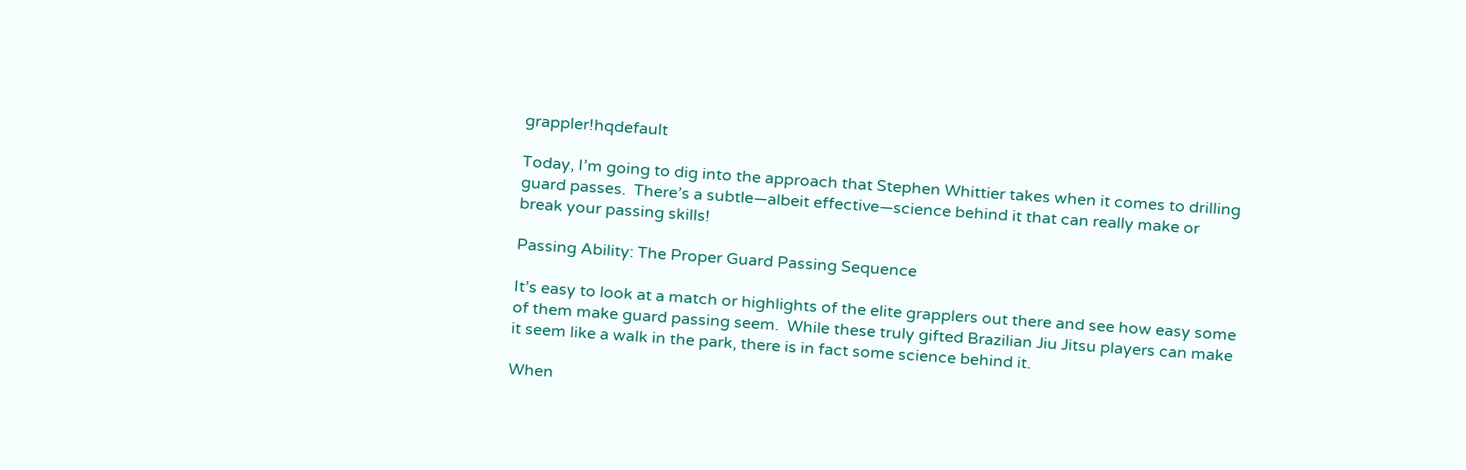grappler!hqdefault

Today, I’m going to dig into the approach that Stephen Whittier takes when it comes to drilling guard passes.  There’s a subtle—albeit effective—science behind it that can really make or break your passing skills!

Passing Ability: The Proper Guard Passing Sequence

It’s easy to look at a match or highlights of the elite grapplers out there and see how easy some of them make guard passing seem.  While these truly gifted Brazilian Jiu Jitsu players can make it seem like a walk in the park, there is in fact some science behind it.

When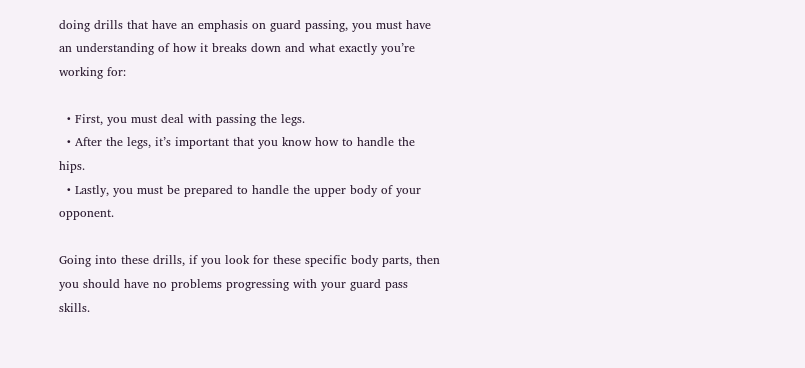doing drills that have an emphasis on guard passing, you must have an understanding of how it breaks down and what exactly you’re working for:

  • First, you must deal with passing the legs.
  • After the legs, it’s important that you know how to handle the hips.
  • Lastly, you must be prepared to handle the upper body of your opponent.

Going into these drills, if you look for these specific body parts, then you should have no problems progressing with your guard pass skills.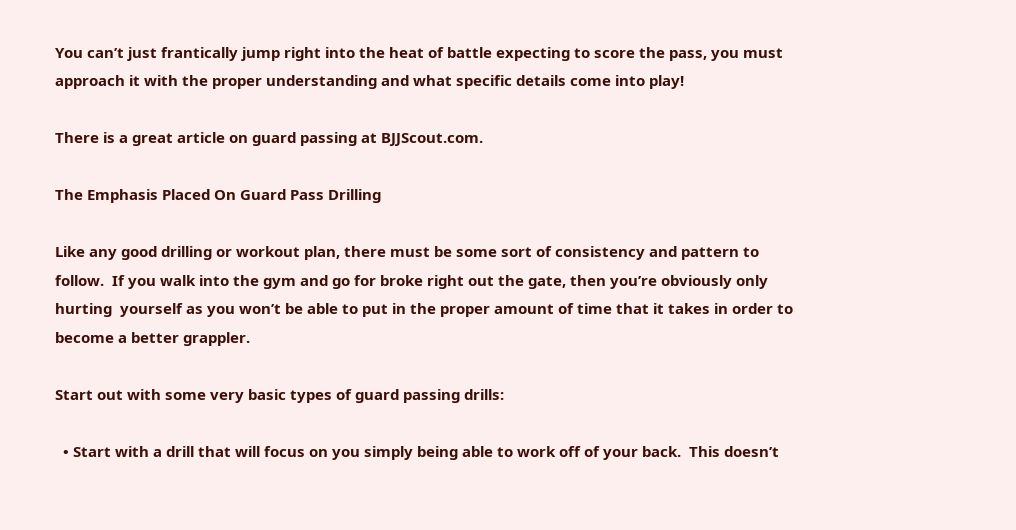You can’t just frantically jump right into the heat of battle expecting to score the pass, you must approach it with the proper understanding and what specific details come into play!

There is a great article on guard passing at BJJScout.com.

The Emphasis Placed On Guard Pass Drilling

Like any good drilling or workout plan, there must be some sort of consistency and pattern to follow.  If you walk into the gym and go for broke right out the gate, then you’re obviously only hurting  yourself as you won’t be able to put in the proper amount of time that it takes in order to become a better grappler.

Start out with some very basic types of guard passing drills:

  • Start with a drill that will focus on you simply being able to work off of your back.  This doesn’t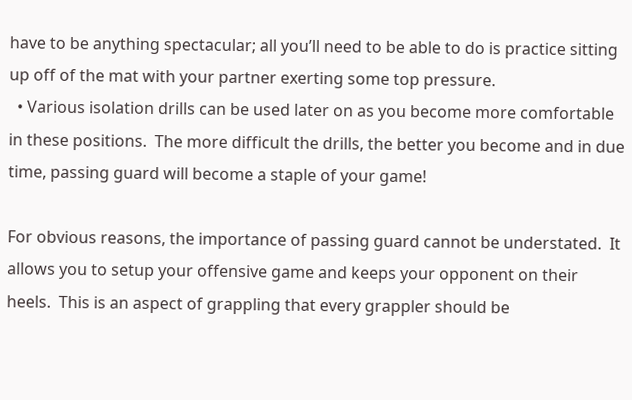have to be anything spectacular; all you’ll need to be able to do is practice sitting up off of the mat with your partner exerting some top pressure.
  • Various isolation drills can be used later on as you become more comfortable in these positions.  The more difficult the drills, the better you become and in due time, passing guard will become a staple of your game!

For obvious reasons, the importance of passing guard cannot be understated.  It allows you to setup your offensive game and keeps your opponent on their heels.  This is an aspect of grappling that every grappler should be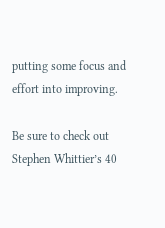putting some focus and effort into improving.

Be sure to check out Stephen Whittier’s 40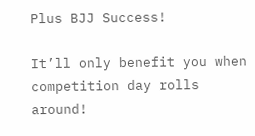Plus BJJ Success!

It’ll only benefit you when competition day rolls around!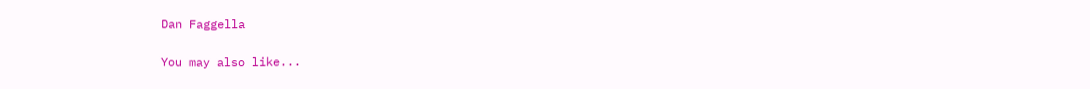Dan Faggella

You may also like...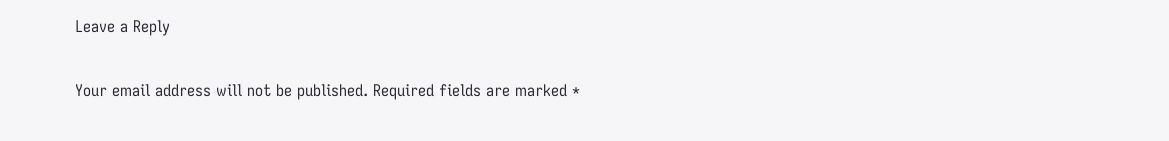Leave a Reply

Your email address will not be published. Required fields are marked *